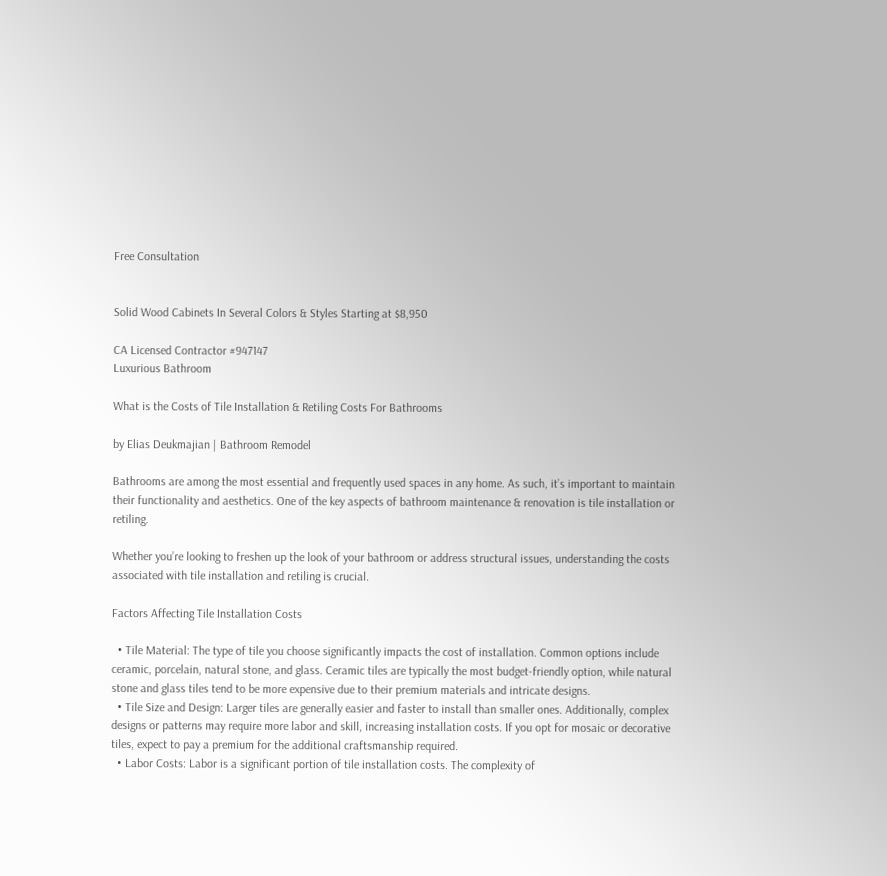Free Consultation


Solid Wood Cabinets In Several Colors & Styles Starting at $8,950

CA Licensed Contractor #947147
Luxurious Bathroom

What is the Costs of Tile Installation & Retiling Costs For Bathrooms

by Elias Deukmajian | Bathroom Remodel

Bathrooms are among the most essential and frequently used spaces in any home. As such, it’s important to maintain their functionality and aesthetics. One of the key aspects of bathroom maintenance & renovation is tile installation or retiling.

Whether you’re looking to freshen up the look of your bathroom or address structural issues, understanding the costs associated with tile installation and retiling is crucial.

Factors Affecting Tile Installation Costs

  • Tile Material: The type of tile you choose significantly impacts the cost of installation. Common options include ceramic, porcelain, natural stone, and glass. Ceramic tiles are typically the most budget-friendly option, while natural stone and glass tiles tend to be more expensive due to their premium materials and intricate designs.
  • Tile Size and Design: Larger tiles are generally easier and faster to install than smaller ones. Additionally, complex designs or patterns may require more labor and skill, increasing installation costs. If you opt for mosaic or decorative tiles, expect to pay a premium for the additional craftsmanship required.
  • Labor Costs: Labor is a significant portion of tile installation costs. The complexity of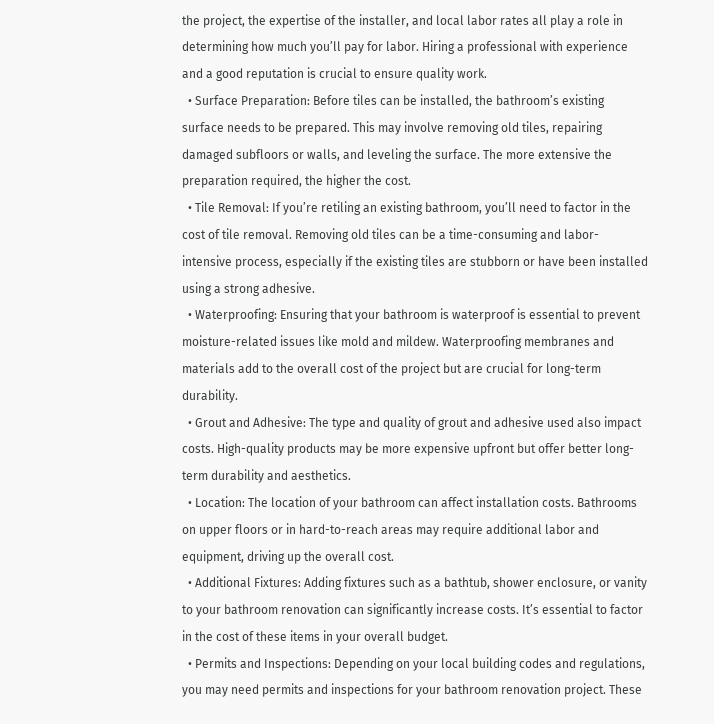the project, the expertise of the installer, and local labor rates all play a role in determining how much you’ll pay for labor. Hiring a professional with experience and a good reputation is crucial to ensure quality work.
  • Surface Preparation: Before tiles can be installed, the bathroom’s existing surface needs to be prepared. This may involve removing old tiles, repairing damaged subfloors or walls, and leveling the surface. The more extensive the preparation required, the higher the cost.
  • Tile Removal: If you’re retiling an existing bathroom, you’ll need to factor in the cost of tile removal. Removing old tiles can be a time-consuming and labor-intensive process, especially if the existing tiles are stubborn or have been installed using a strong adhesive.
  • Waterproofing: Ensuring that your bathroom is waterproof is essential to prevent moisture-related issues like mold and mildew. Waterproofing membranes and materials add to the overall cost of the project but are crucial for long-term durability.
  • Grout and Adhesive: The type and quality of grout and adhesive used also impact costs. High-quality products may be more expensive upfront but offer better long-term durability and aesthetics.
  • Location: The location of your bathroom can affect installation costs. Bathrooms on upper floors or in hard-to-reach areas may require additional labor and equipment, driving up the overall cost.
  • Additional Fixtures: Adding fixtures such as a bathtub, shower enclosure, or vanity to your bathroom renovation can significantly increase costs. It’s essential to factor in the cost of these items in your overall budget.
  • Permits and Inspections: Depending on your local building codes and regulations, you may need permits and inspections for your bathroom renovation project. These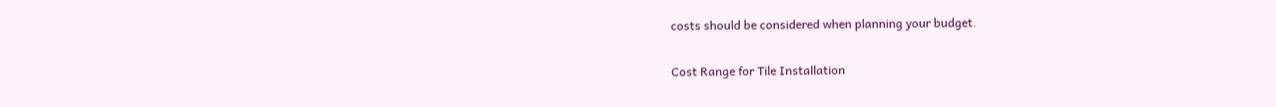costs should be considered when planning your budget.

Cost Range for Tile Installation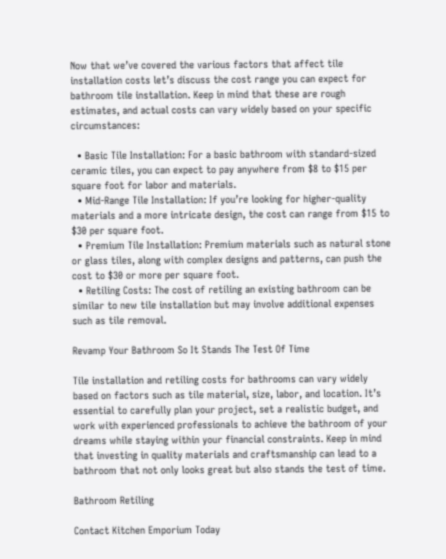Now that we’ve covered the various factors that affect tile installation costs let’s discuss the cost range you can expect for bathroom tile installation. Keep in mind that these are rough estimates, and actual costs can vary widely based on your specific circumstances:

  • Basic Tile Installation: For a basic bathroom with standard-sized ceramic tiles, you can expect to pay anywhere from $8 to $15 per square foot for labor and materials.
  • Mid-Range Tile Installation: If you’re looking for higher-quality materials and a more intricate design, the cost can range from $15 to $30 per square foot.
  • Premium Tile Installation: Premium materials such as natural stone or glass tiles, along with complex designs and patterns, can push the cost to $30 or more per square foot.
  • Retiling Costs: The cost of retiling an existing bathroom can be similar to new tile installation but may involve additional expenses such as tile removal.

Revamp Your Bathroom So It Stands The Test Of Time

Tile installation and retiling costs for bathrooms can vary widely based on factors such as tile material, size, labor, and location. It’s essential to carefully plan your project, set a realistic budget, and work with experienced professionals to achieve the bathroom of your dreams while staying within your financial constraints. Keep in mind that investing in quality materials and craftsmanship can lead to a bathroom that not only looks great but also stands the test of time.

Bathroom Retiling

Contact Kitchen Emporium Today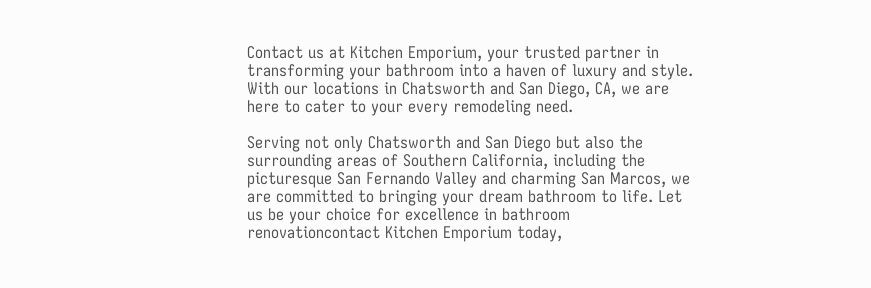Contact us at Kitchen Emporium, your trusted partner in transforming your bathroom into a haven of luxury and style. With our locations in Chatsworth and San Diego, CA, we are here to cater to your every remodeling need.

Serving not only Chatsworth and San Diego but also the surrounding areas of Southern California, including the picturesque San Fernando Valley and charming San Marcos, we are committed to bringing your dream bathroom to life. Let us be your choice for excellence in bathroom renovationcontact Kitchen Emporium today,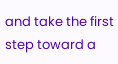and take the first step toward a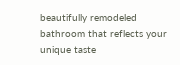beautifully remodeled bathroom that reflects your unique taste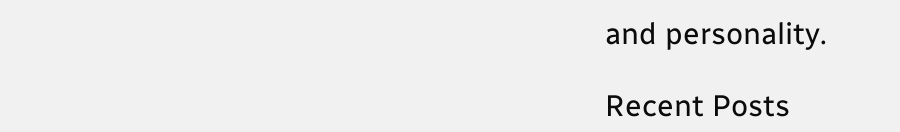and personality.

Recent Posts